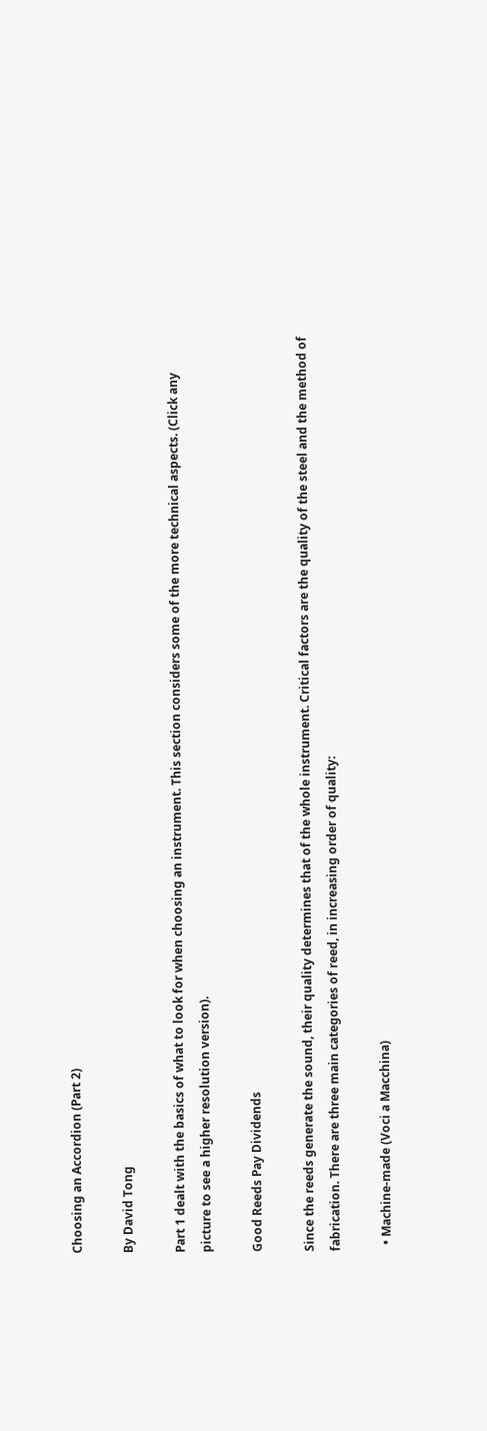Choosing an Accordion (Part 2)

By David Tong

Part 1 dealt with the basics of what to look for when choosing an instrument. This section considers some of the more technical aspects. (Click any picture to see a higher resolution version).

Good Reeds Pay Dividends

Since the reeds generate the sound, their quality determines that of the whole instrument. Critical factors are the quality of the steel and the method of fabrication. There are three main categories of reed, in increasing order of quality:

  • Machine-made (Voci a Macchina)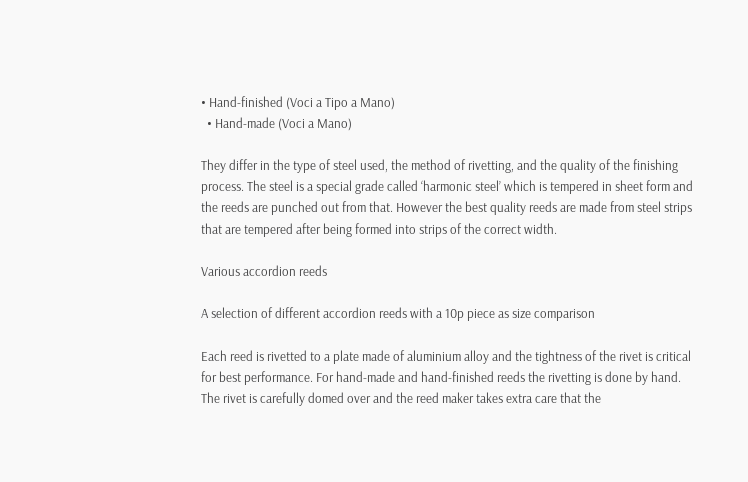• Hand-finished (Voci a Tipo a Mano)
  • Hand-made (Voci a Mano)

They differ in the type of steel used, the method of rivetting, and the quality of the finishing process. The steel is a special grade called ‘harmonic steel’ which is tempered in sheet form and the reeds are punched out from that. However the best quality reeds are made from steel strips that are tempered after being formed into strips of the correct width.

Various accordion reeds

A selection of different accordion reeds with a 10p piece as size comparison

Each reed is rivetted to a plate made of aluminium alloy and the tightness of the rivet is critical for best performance. For hand-made and hand-finished reeds the rivetting is done by hand. The rivet is carefully domed over and the reed maker takes extra care that the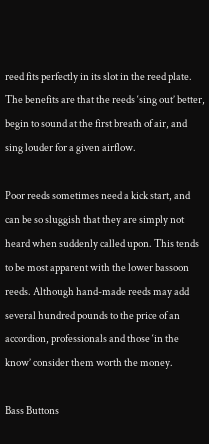reed fits perfectly in its slot in the reed plate. The benefits are that the reeds ‘sing out’ better, begin to sound at the first breath of air, and sing louder for a given airflow.

Poor reeds sometimes need a kick start, and can be so sluggish that they are simply not heard when suddenly called upon. This tends to be most apparent with the lower bassoon reeds. Although hand-made reeds may add several hundred pounds to the price of an accordion, professionals and those ‘in the know’ consider them worth the money.

Bass Buttons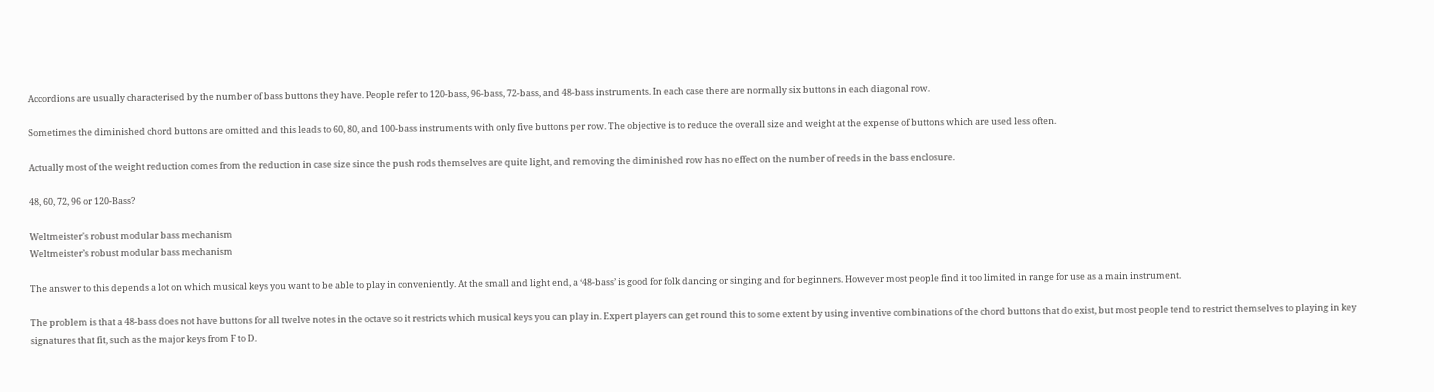Accordions are usually characterised by the number of bass buttons they have. People refer to 120-bass, 96-bass, 72-bass, and 48-bass instruments. In each case there are normally six buttons in each diagonal row.

Sometimes the diminished chord buttons are omitted and this leads to 60, 80, and 100-bass instruments with only five buttons per row. The objective is to reduce the overall size and weight at the expense of buttons which are used less often.

Actually most of the weight reduction comes from the reduction in case size since the push rods themselves are quite light, and removing the diminished row has no effect on the number of reeds in the bass enclosure.

48, 60, 72, 96 or 120-Bass?

Weltmeister's robust modular bass mechanism
Weltmeister’s robust modular bass mechanism

The answer to this depends a lot on which musical keys you want to be able to play in conveniently. At the small and light end, a ‘48-bass’ is good for folk dancing or singing and for beginners. However most people find it too limited in range for use as a main instrument.

The problem is that a 48-bass does not have buttons for all twelve notes in the octave so it restricts which musical keys you can play in. Expert players can get round this to some extent by using inventive combinations of the chord buttons that do exist, but most people tend to restrict themselves to playing in key signatures that fit, such as the major keys from F to D.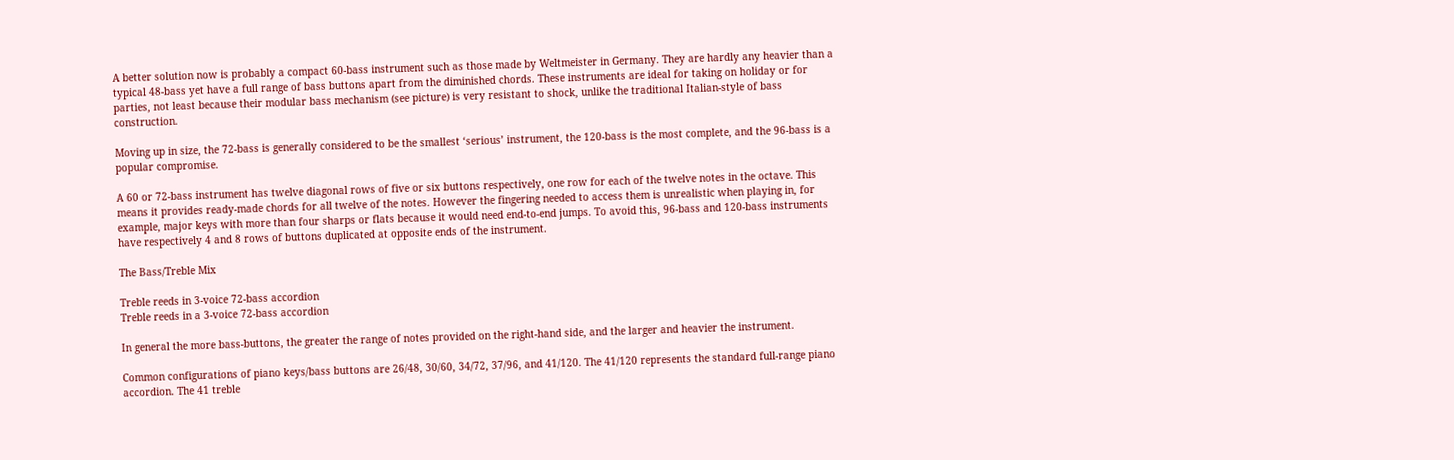A better solution now is probably a compact 60-bass instrument such as those made by Weltmeister in Germany. They are hardly any heavier than a typical 48-bass yet have a full range of bass buttons apart from the diminished chords. These instruments are ideal for taking on holiday or for parties, not least because their modular bass mechanism (see picture) is very resistant to shock, unlike the traditional Italian-style of bass construction.

Moving up in size, the 72-bass is generally considered to be the smallest ‘serious’ instrument, the 120-bass is the most complete, and the 96-bass is a popular compromise.

A 60 or 72-bass instrument has twelve diagonal rows of five or six buttons respectively, one row for each of the twelve notes in the octave. This means it provides ready-made chords for all twelve of the notes. However the fingering needed to access them is unrealistic when playing in, for example, major keys with more than four sharps or flats because it would need end-to-end jumps. To avoid this, 96-bass and 120-bass instruments have respectively 4 and 8 rows of buttons duplicated at opposite ends of the instrument.

The Bass/Treble Mix

Treble reeds in 3-voice 72-bass accordion
Treble reeds in a 3-voice 72-bass accordion

In general the more bass-buttons, the greater the range of notes provided on the right-hand side, and the larger and heavier the instrument.

Common configurations of piano keys/bass buttons are 26/48, 30/60, 34/72, 37/96, and 41/120. The 41/120 represents the standard full-range piano accordion. The 41 treble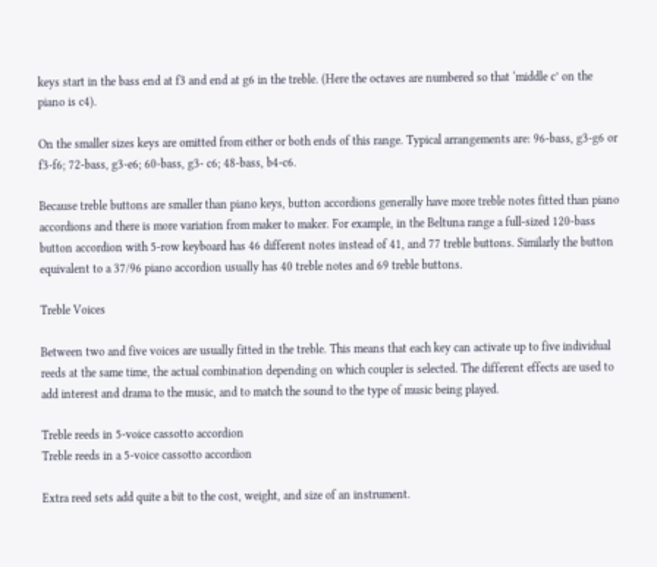keys start in the bass end at f3 and end at g6 in the treble. (Here the octaves are numbered so that ‘middle c’ on the piano is c4).

On the smaller sizes keys are omitted from either or both ends of this range. Typical arrangements are: 96-bass, g3-g6 or f3-f6; 72-bass, g3-e6; 60-bass, g3- c6; 48-bass, b4-c6.

Because treble buttons are smaller than piano keys, button accordions generally have more treble notes fitted than piano accordions and there is more variation from maker to maker. For example, in the Beltuna range a full-sized 120-bass button accordion with 5-row keyboard has 46 different notes instead of 41, and 77 treble buttons. Similarly the button equivalent to a 37/96 piano accordion usually has 40 treble notes and 69 treble buttons.

Treble Voices

Between two and five voices are usually fitted in the treble. This means that each key can activate up to five individual reeds at the same time, the actual combination depending on which coupler is selected. The different effects are used to add interest and drama to the music, and to match the sound to the type of music being played.

Treble reeds in 5-voice cassotto accordion
Treble reeds in a 5-voice cassotto accordion

Extra reed sets add quite a bit to the cost, weight, and size of an instrument.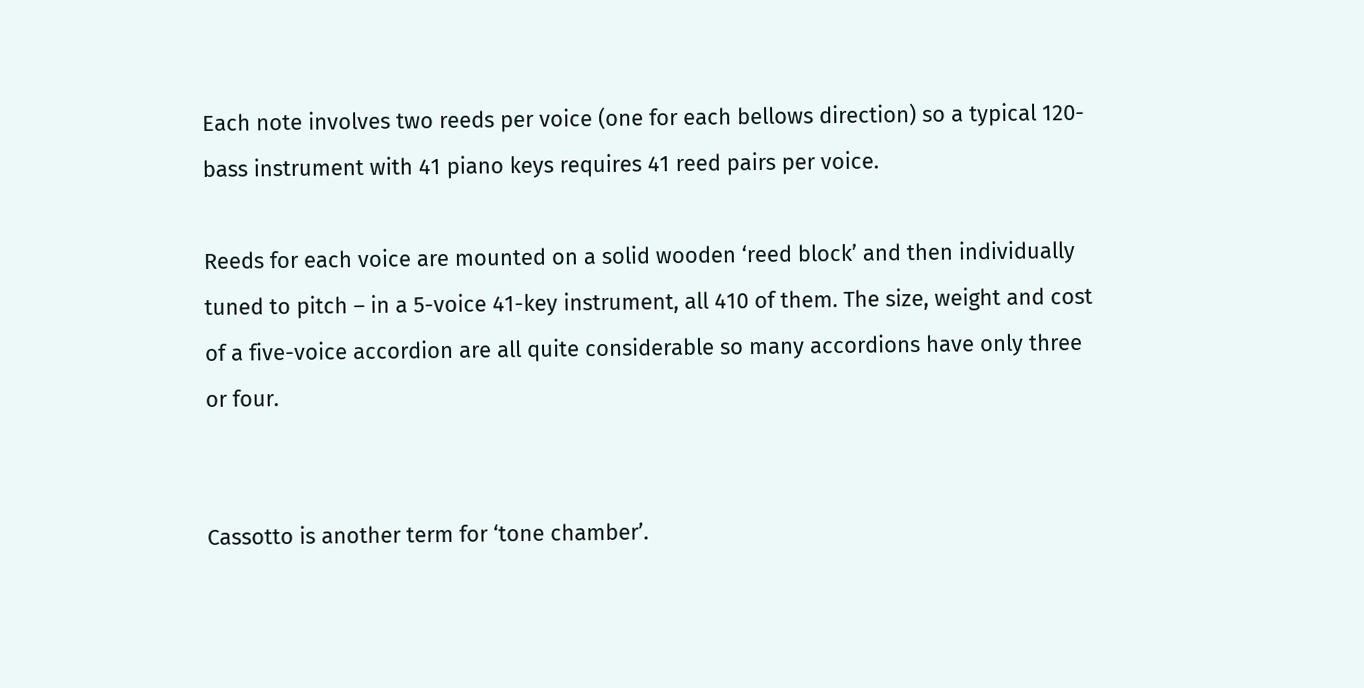Each note involves two reeds per voice (one for each bellows direction) so a typical 120-bass instrument with 41 piano keys requires 41 reed pairs per voice.

Reeds for each voice are mounted on a solid wooden ‘reed block’ and then individually tuned to pitch – in a 5-voice 41-key instrument, all 410 of them. The size, weight and cost of a five-voice accordion are all quite considerable so many accordions have only three or four.


Cassotto is another term for ‘tone chamber’.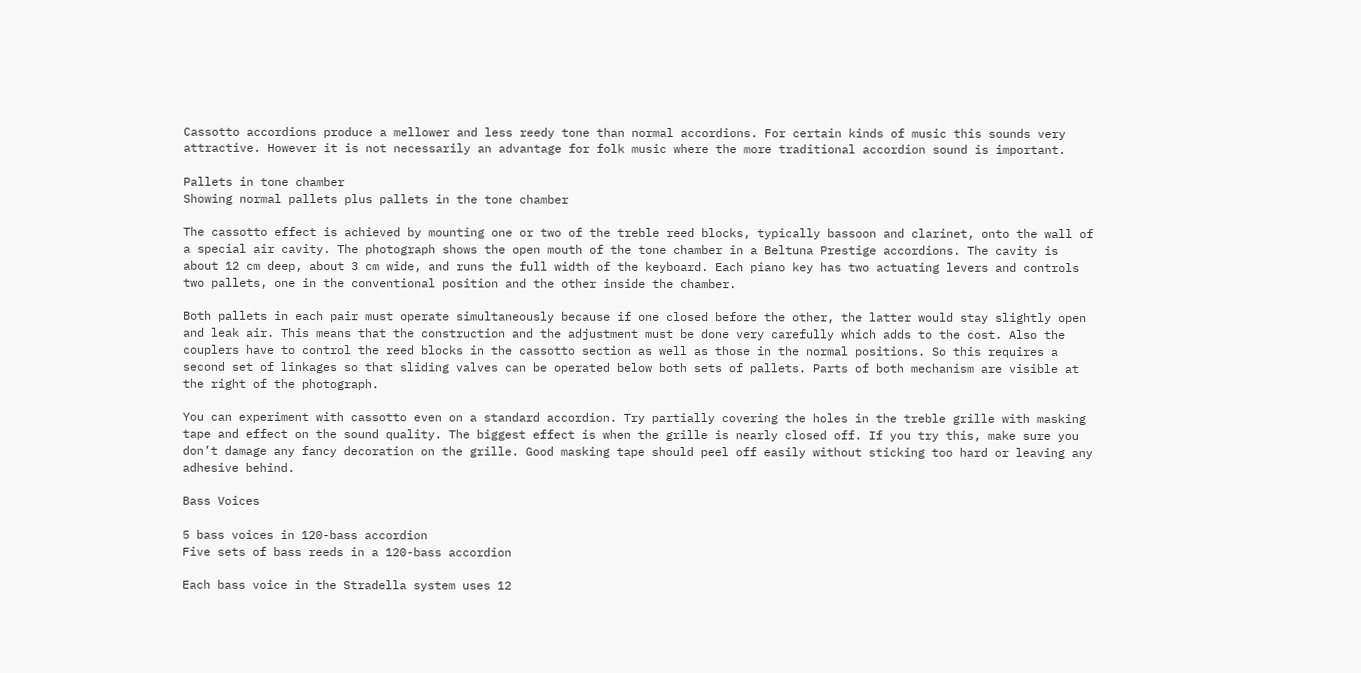Cassotto accordions produce a mellower and less reedy tone than normal accordions. For certain kinds of music this sounds very attractive. However it is not necessarily an advantage for folk music where the more traditional accordion sound is important.

Pallets in tone chamber
Showing normal pallets plus pallets in the tone chamber

The cassotto effect is achieved by mounting one or two of the treble reed blocks, typically bassoon and clarinet, onto the wall of a special air cavity. The photograph shows the open mouth of the tone chamber in a Beltuna Prestige accordions. The cavity is about 12 cm deep, about 3 cm wide, and runs the full width of the keyboard. Each piano key has two actuating levers and controls two pallets, one in the conventional position and the other inside the chamber.

Both pallets in each pair must operate simultaneously because if one closed before the other, the latter would stay slightly open and leak air. This means that the construction and the adjustment must be done very carefully which adds to the cost. Also the couplers have to control the reed blocks in the cassotto section as well as those in the normal positions. So this requires a second set of linkages so that sliding valves can be operated below both sets of pallets. Parts of both mechanism are visible at the right of the photograph.

You can experiment with cassotto even on a standard accordion. Try partially covering the holes in the treble grille with masking tape and effect on the sound quality. The biggest effect is when the grille is nearly closed off. If you try this, make sure you don’t damage any fancy decoration on the grille. Good masking tape should peel off easily without sticking too hard or leaving any adhesive behind.

Bass Voices

5 bass voices in 120-bass accordion
Five sets of bass reeds in a 120-bass accordion

Each bass voice in the Stradella system uses 12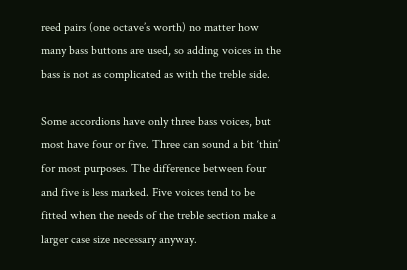reed pairs (one octave’s worth) no matter how many bass buttons are used, so adding voices in the bass is not as complicated as with the treble side.

Some accordions have only three bass voices, but most have four or five. Three can sound a bit ‘thin’ for most purposes. The difference between four and five is less marked. Five voices tend to be fitted when the needs of the treble section make a larger case size necessary anyway.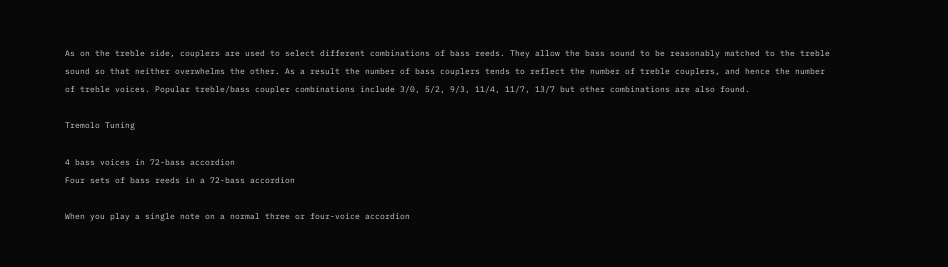As on the treble side, couplers are used to select different combinations of bass reeds. They allow the bass sound to be reasonably matched to the treble sound so that neither overwhelms the other. As a result the number of bass couplers tends to reflect the number of treble couplers, and hence the number of treble voices. Popular treble/bass coupler combinations include 3/0, 5/2, 9/3, 11/4, 11/7, 13/7 but other combinations are also found.

Tremolo Tuning

4 bass voices in 72-bass accordion
Four sets of bass reeds in a 72-bass accordion

When you play a single note on a normal three or four-voice accordion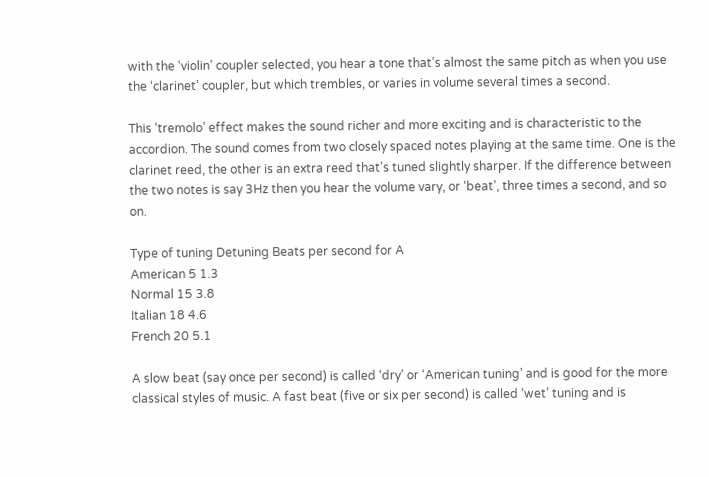with the ‘violin’ coupler selected, you hear a tone that’s almost the same pitch as when you use the ‘clarinet’ coupler, but which trembles, or varies in volume several times a second.

This ‘tremolo’ effect makes the sound richer and more exciting and is characteristic to the accordion. The sound comes from two closely spaced notes playing at the same time. One is the clarinet reed, the other is an extra reed that’s tuned slightly sharper. If the difference between the two notes is say 3Hz then you hear the volume vary, or ‘beat’, three times a second, and so on.

Type of tuning Detuning Beats per second for A
American 5 1.3
Normal 15 3.8
Italian 18 4.6
French 20 5.1

A slow beat (say once per second) is called ‘dry’ or ‘American tuning’ and is good for the more classical styles of music. A fast beat (five or six per second) is called ‘wet’ tuning and is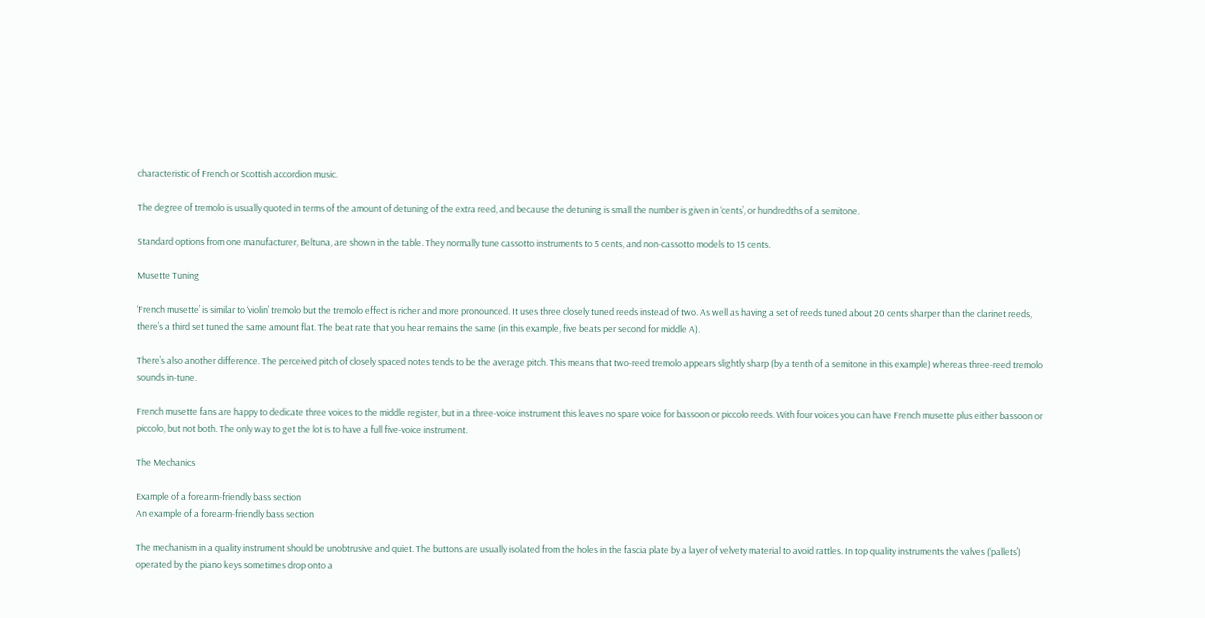characteristic of French or Scottish accordion music.

The degree of tremolo is usually quoted in terms of the amount of detuning of the extra reed, and because the detuning is small the number is given in ‘cents’, or hundredths of a semitone.

Standard options from one manufacturer, Beltuna, are shown in the table. They normally tune cassotto instruments to 5 cents, and non-cassotto models to 15 cents.

Musette Tuning

‘French musette’ is similar to ‘violin’ tremolo but the tremolo effect is richer and more pronounced. It uses three closely tuned reeds instead of two. As well as having a set of reeds tuned about 20 cents sharper than the clarinet reeds, there’s a third set tuned the same amount flat. The beat rate that you hear remains the same (in this example, five beats per second for middle A).

There’s also another difference. The perceived pitch of closely spaced notes tends to be the average pitch. This means that two-reed tremolo appears slightly sharp (by a tenth of a semitone in this example) whereas three-reed tremolo sounds in-tune.

French musette fans are happy to dedicate three voices to the middle register, but in a three-voice instrument this leaves no spare voice for bassoon or piccolo reeds. With four voices you can have French musette plus either bassoon or piccolo, but not both. The only way to get the lot is to have a full five-voice instrument.

The Mechanics

Example of a forearm-friendly bass section
An example of a forearm-friendly bass section

The mechanism in a quality instrument should be unobtrusive and quiet. The buttons are usually isolated from the holes in the fascia plate by a layer of velvety material to avoid rattles. In top quality instruments the valves (‘pallets’) operated by the piano keys sometimes drop onto a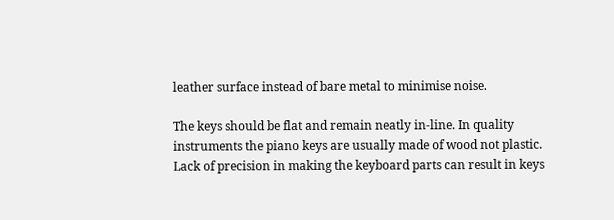leather surface instead of bare metal to minimise noise.

The keys should be flat and remain neatly in-line. In quality instruments the piano keys are usually made of wood not plastic. Lack of precision in making the keyboard parts can result in keys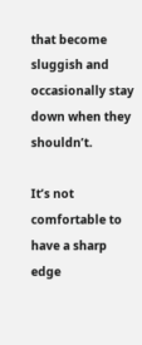that become sluggish and occasionally stay down when they shouldn’t.

It’s not comfortable to have a sharp edge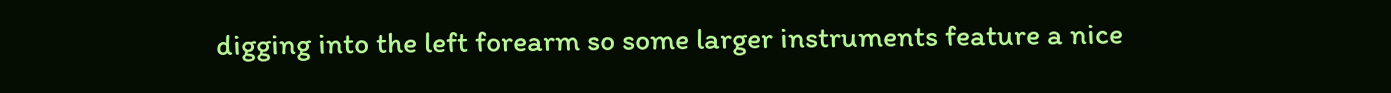digging into the left forearm so some larger instruments feature a nice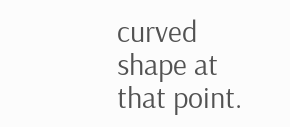curved shape at that point.